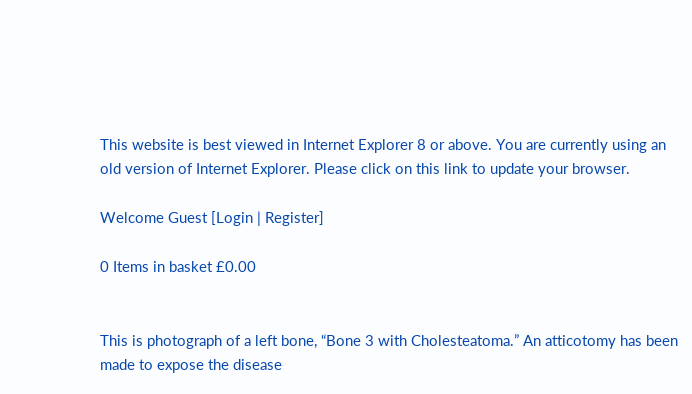This website is best viewed in Internet Explorer 8 or above. You are currently using an old version of Internet Explorer. Please click on this link to update your browser.

Welcome Guest [Login | Register]

0 Items in basket £0.00


This is photograph of a left bone, “Bone 3 with Cholesteatoma.” An atticotomy has been made to expose the disease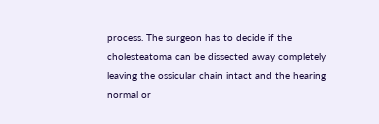process. The surgeon has to decide if the cholesteatoma can be dissected away completely leaving the ossicular chain intact and the hearing normal or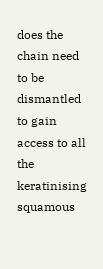does the chain need to be dismantled to gain access to all the keratinising squamous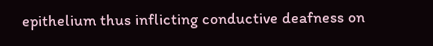epithelium thus inflicting conductive deafness on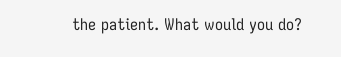the patient. What would you do?